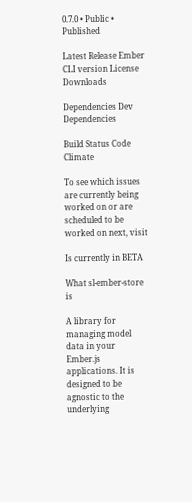0.7.0 • Public • Published

Latest Release Ember CLI version License Downloads

Dependencies Dev Dependencies

Build Status Code Climate

To see which issues are currently being worked on or are scheduled to be worked on next, visit

Is currently in BETA

What sl-ember-store is

A library for managing model data in your Ember.js applications. It is designed to be agnostic to the underlying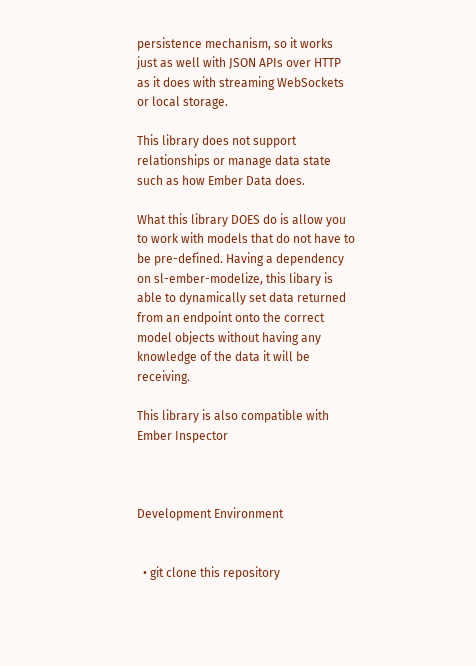persistence mechanism, so it works just as well with JSON APIs over HTTP as it does with streaming WebSockets or local storage.

This library does not support relationships or manage data state such as how Ember Data does.

What this library DOES do is allow you to work with models that do not have to be pre-defined. Having a dependency on sl-ember-modelize, this libary is able to dynamically set data returned from an endpoint onto the correct model objects without having any knowledge of the data it will be receiving.

This library is also compatible with Ember Inspector



Development Environment


  • git clone this repository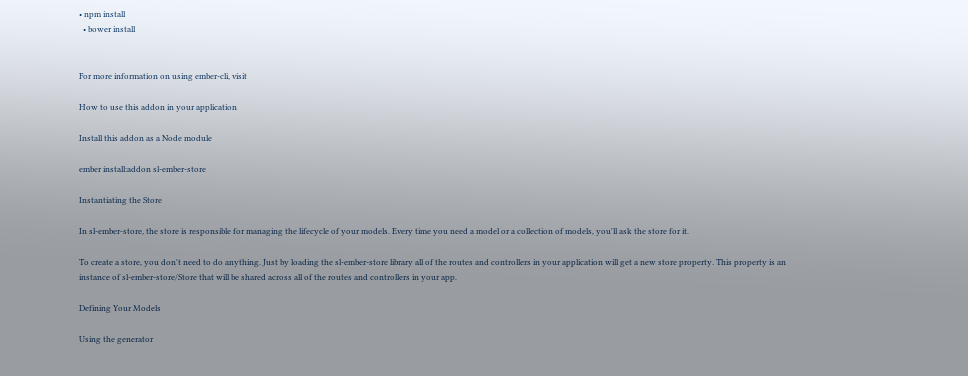• npm install
  • bower install


For more information on using ember-cli, visit

How to use this addon in your application

Install this addon as a Node module

ember install:addon sl-ember-store

Instantiating the Store

In sl-ember-store, the store is responsible for managing the lifecycle of your models. Every time you need a model or a collection of models, you'll ask the store for it.

To create a store, you don't need to do anything. Just by loading the sl-ember-store library all of the routes and controllers in your application will get a new store property. This property is an instance of sl-ember-store/Store that will be shared across all of the routes and controllers in your app.

Defining Your Models

Using the generator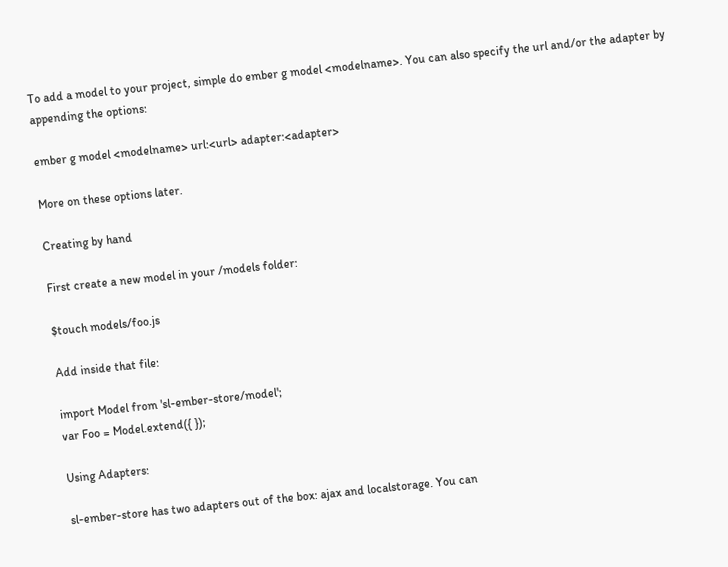To add a model to your project, simple do ember g model <modelname>. You can also specify the url and/or the adapter by appending the options:

ember g model <modelname> url:<url> adapter:<adapter>

More on these options later.

Creating by hand

First create a new model in your /models folder:

$touch models/foo.js

Add inside that file:

import Model from 'sl-ember-store/model';
var Foo = Model.extend({ });

Using Adapters:

sl-ember-store has two adapters out of the box: ajax and localstorage. You can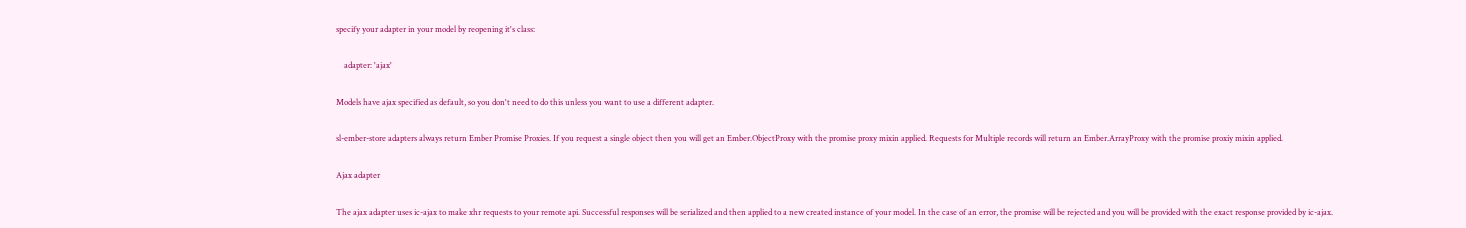specify your adapter in your model by reopening it's class:

    adapter: 'ajax'

Models have ajax specified as default, so you don't need to do this unless you want to use a different adapter.

sl-ember-store adapters always return Ember Promise Proxies. If you request a single object then you will get an Ember.ObjectProxy with the promise proxy mixin applied. Requests for Multiple records will return an Ember.ArrayProxy with the promise proxiy mixin applied.

Ajax adapter

The ajax adapter uses ic-ajax to make xhr requests to your remote api. Successful responses will be serialized and then applied to a new created instance of your model. In the case of an error, the promise will be rejected and you will be provided with the exact response provided by ic-ajax.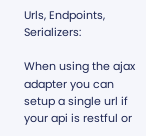Urls, Endpoints, Serializers:

When using the ajax adapter you can setup a single url if your api is restful or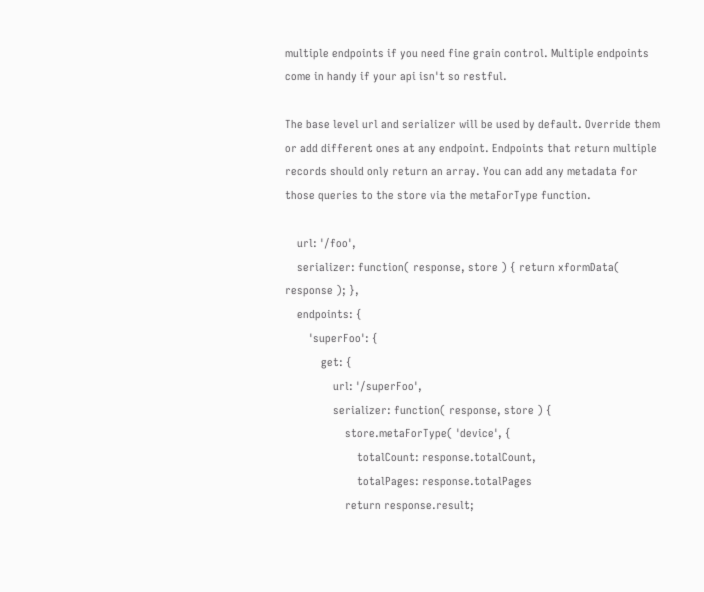multiple endpoints if you need fine grain control. Multiple endpoints come in handy if your api isn't so restful.

The base level url and serializer will be used by default. Override them or add different ones at any endpoint. Endpoints that return multiple records should only return an array. You can add any metadata for those queries to the store via the metaForType function.

    url: '/foo',
    serializer: function( response, store ) { return xformData( response ); },
    endpoints: {
        'superFoo': {
            get: {
                url: '/superFoo',
                serializer: function( response, store ) {
                    store.metaForType( 'device', {
                        totalCount: response.totalCount,
                        totalPages: response.totalPages
                    return response.result;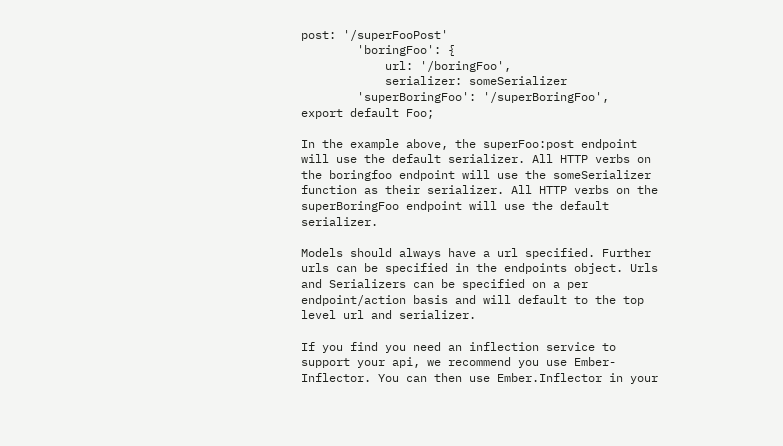post: '/superFooPost'
        'boringFoo': {
            url: '/boringFoo',
            serializer: someSerializer
        'superBoringFoo': '/superBoringFoo',
export default Foo;

In the example above, the superFoo:post endpoint will use the default serializer. All HTTP verbs on the boringfoo endpoint will use the someSerializer function as their serializer. All HTTP verbs on the superBoringFoo endpoint will use the default serializer.

Models should always have a url specified. Further urls can be specified in the endpoints object. Urls and Serializers can be specified on a per endpoint/action basis and will default to the top level url and serializer.

If you find you need an inflection service to support your api, we recommend you use Ember-Inflector. You can then use Ember.Inflector in your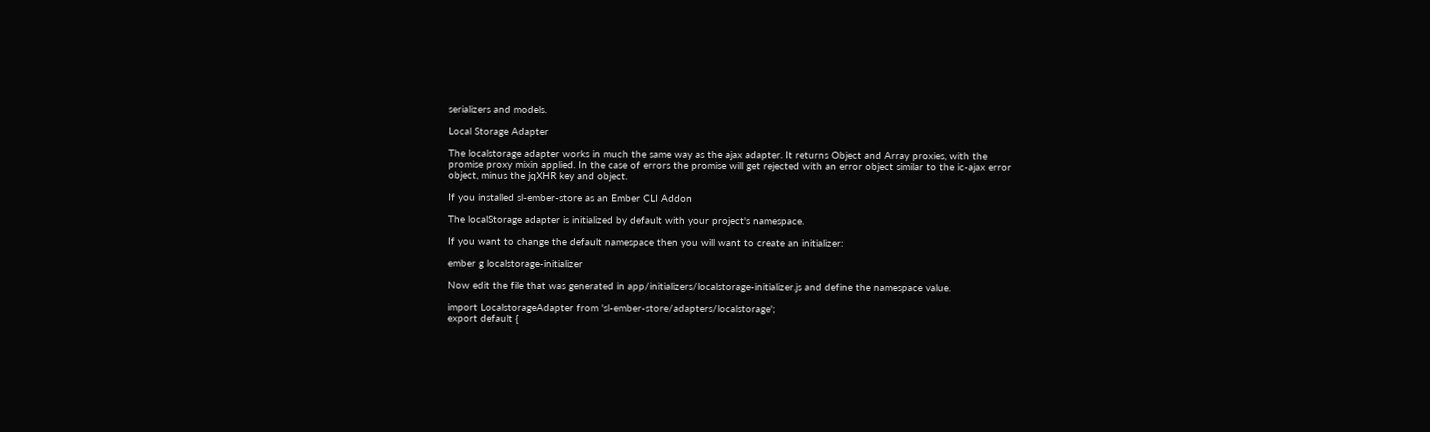serializers and models.

Local Storage Adapter

The localstorage adapter works in much the same way as the ajax adapter. It returns Object and Array proxies, with the promise proxy mixin applied. In the case of errors the promise will get rejected with an error object similar to the ic-ajax error object, minus the jqXHR key and object.

If you installed sl-ember-store as an Ember CLI Addon

The localStorage adapter is initialized by default with your project's namespace.

If you want to change the default namespace then you will want to create an initializer:

ember g localstorage-initializer

Now edit the file that was generated in app/initializers/localstorage-initializer.js and define the namespace value.

import LocalstorageAdapter from 'sl-ember-store/adapters/localstorage';
export default {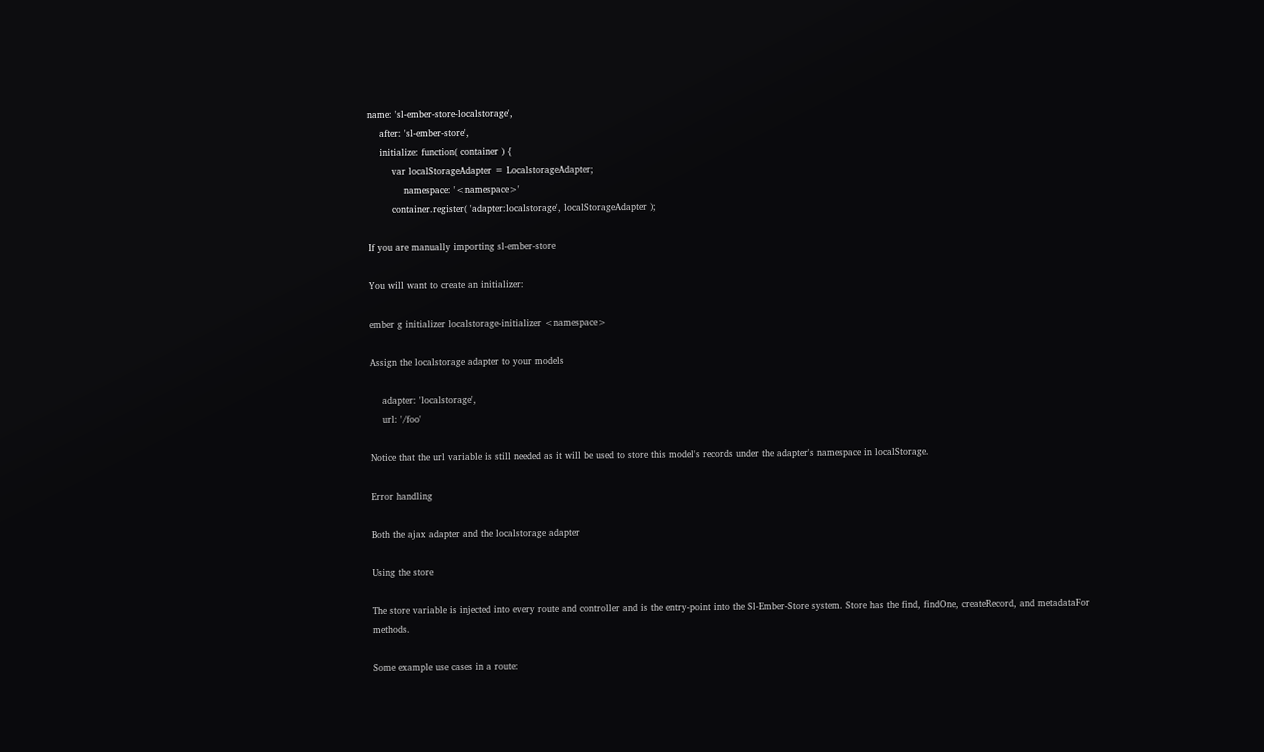name: 'sl-ember-store-localstorage',
    after: 'sl-ember-store',
    initialize: function( container ) {
        var localStorageAdapter = LocalstorageAdapter;
            namespace: '<namespace>'
        container.register( 'adapter:localstorage', localStorageAdapter );

If you are manually importing sl-ember-store

You will want to create an initializer:

ember g initializer localstorage-initializer <namespace>

Assign the localstorage adapter to your models

    adapter: 'localstorage',
    url: '/foo'

Notice that the url variable is still needed as it will be used to store this model's records under the adapter's namespace in localStorage.

Error handling

Both the ajax adapter and the localstorage adapter

Using the store

The store variable is injected into every route and controller and is the entry-point into the Sl-Ember-Store system. Store has the find, findOne, createRecord, and metadataFor methods.

Some example use cases in a route: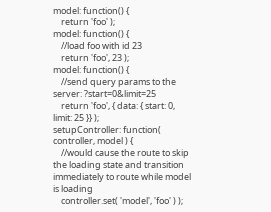model: function() {
    return 'foo' );
model: function() {
    //load foo with id 23
    return 'foo', 23 );
model: function() {
    //send query params to the server: ?start=0&limit=25
    return 'foo', { data: { start: 0, limit: 25 }} );
setupController: function( controller, model ) {
    //would cause the route to skip the loading state and transition immediately to route while model is loading
    controller.set( 'model', 'foo' ) );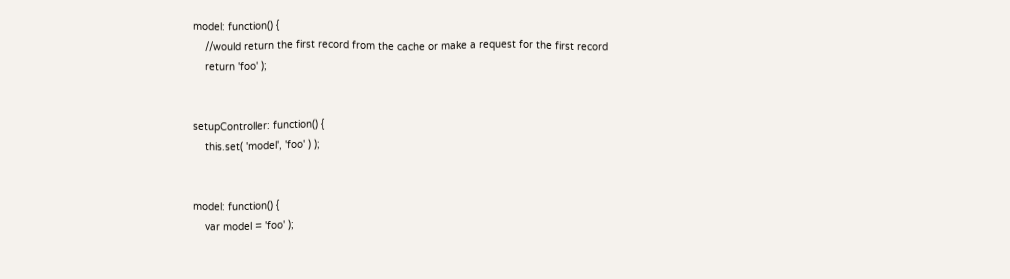model: function() {
    //would return the first record from the cache or make a request for the first record
    return 'foo' );


setupController: function() {
    this.set( 'model', 'foo' ) );


model: function() {
    var model = 'foo' );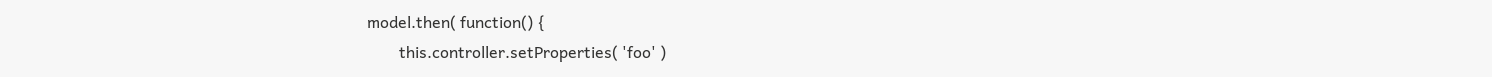model.then( function() {
        this.controller.setProperties( 'foo' )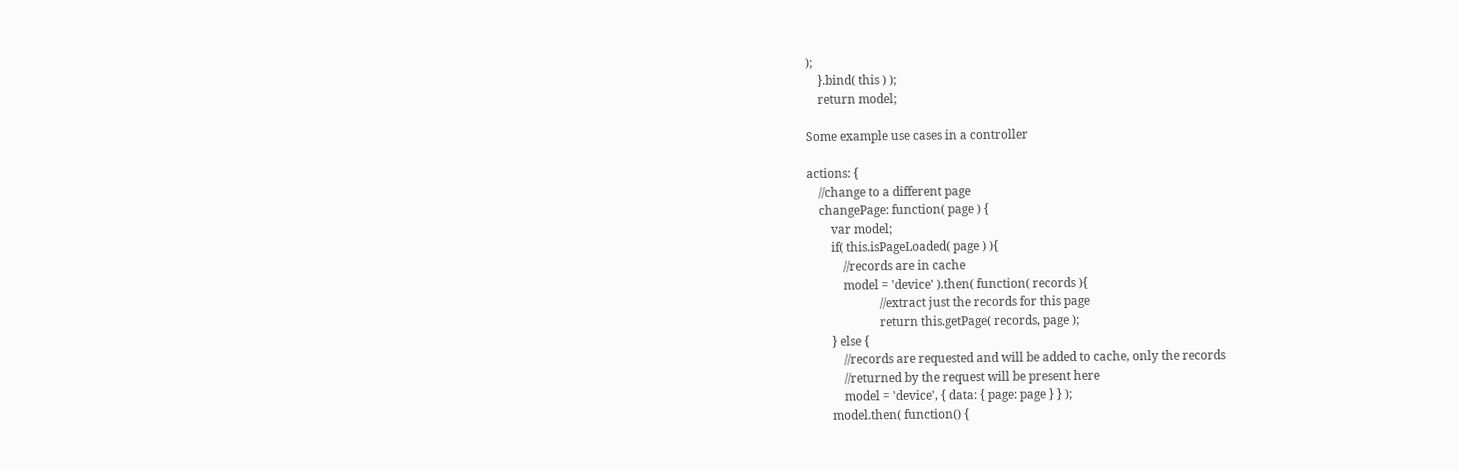);
    }.bind( this ) );
    return model;

Some example use cases in a controller

actions: {
    //change to a different page
    changePage: function( page ) {
        var model;
        if( this.isPageLoaded( page ) ){
            //records are in cache
            model = 'device' ).then( function( records ){
                        //extract just the records for this page
                        return this.getPage( records, page );
        } else {
            //records are requested and will be added to cache, only the records
            //returned by the request will be present here
            model = 'device', { data: { page: page } } );
        model.then( function() {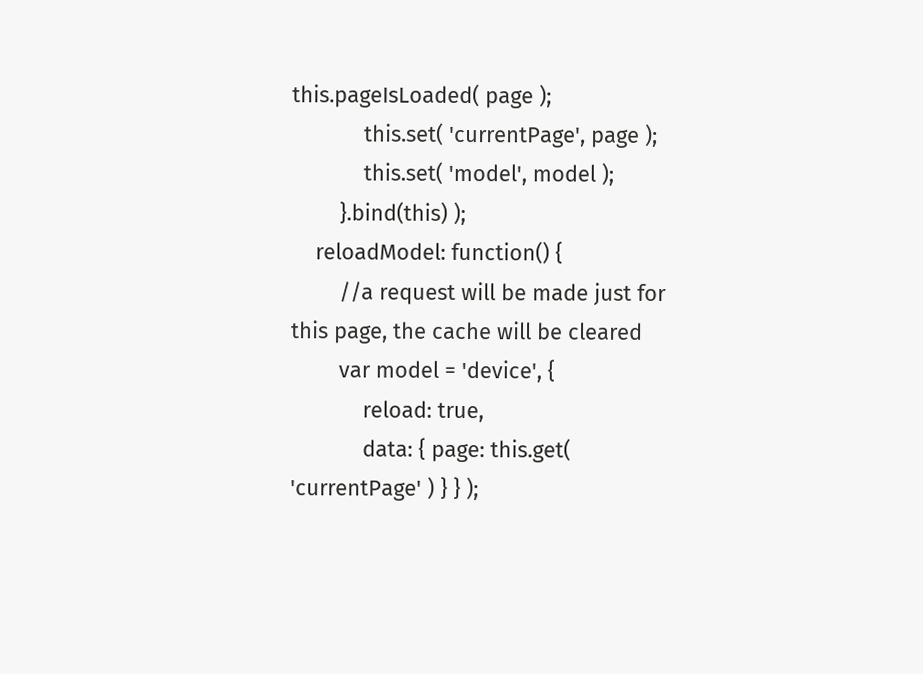this.pageIsLoaded( page );
            this.set( 'currentPage', page );
            this.set( 'model', model );
        }.bind(this) );
    reloadModel: function() {
        //a request will be made just for this page, the cache will be cleared
        var model = 'device', {
            reload: true,
            data: { page: this.get( 'currentPage' ) } } );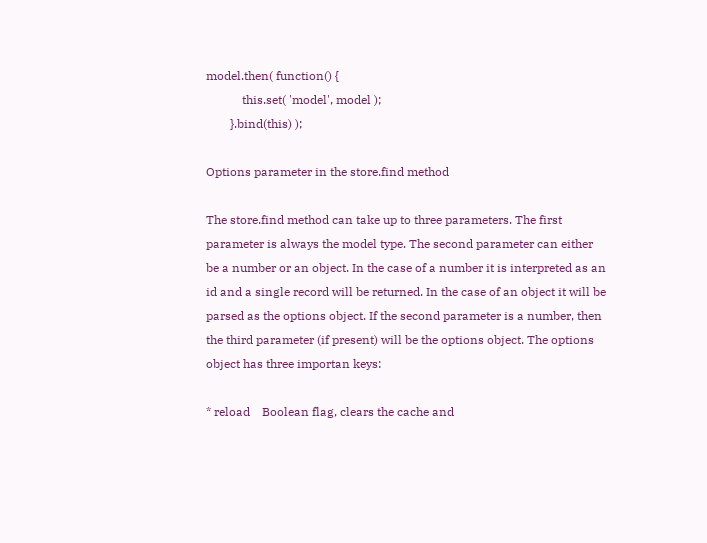model.then( function() {
            this.set( 'model', model );
        }.bind(this) );

Options parameter in the store.find method

The store.find method can take up to three parameters. The first parameter is always the model type. The second parameter can either be a number or an object. In the case of a number it is interpreted as an id and a single record will be returned. In the case of an object it will be parsed as the options object. If the second parameter is a number, then the third parameter (if present) will be the options object. The options object has three importan keys:

* reload    Boolean flag, clears the cache and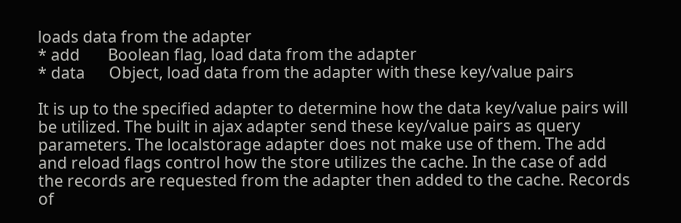loads data from the adapter
* add       Boolean flag, load data from the adapter
* data      Object, load data from the adapter with these key/value pairs

It is up to the specified adapter to determine how the data key/value pairs will be utilized. The built in ajax adapter send these key/value pairs as query parameters. The localstorage adapter does not make use of them. The add and reload flags control how the store utilizes the cache. In the case of add the records are requested from the adapter then added to the cache. Records of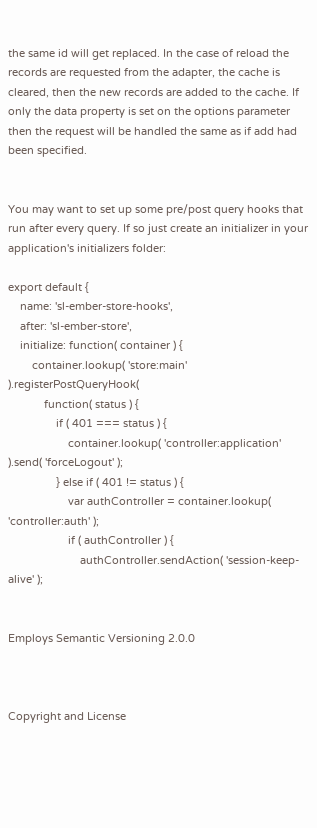the same id will get replaced. In the case of reload the records are requested from the adapter, the cache is cleared, then the new records are added to the cache. If only the data property is set on the options parameter then the request will be handled the same as if add had been specified.


You may want to set up some pre/post query hooks that run after every query. If so just create an initializer in your application's initializers folder:

export default {
    name: 'sl-ember-store-hooks',
    after: 'sl-ember-store',
    initialize: function( container ) {
        container.lookup( 'store:main' ).registerPostQueryHook(
            function( status ) {
                if ( 401 === status ) {
                    container.lookup( 'controller:application' ).send( 'forceLogout' );
                } else if ( 401 != status ) {
                    var authController = container.lookup( 'controller:auth' );
                    if ( authController ) {
                        authController.sendAction( 'session-keep-alive' );


Employs Semantic Versioning 2.0.0



Copyright and License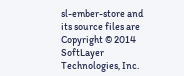sl-ember-store and its source files are Copyright © 2014 SoftLayer Technologies, Inc.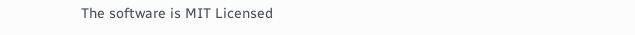The software is MIT Licensed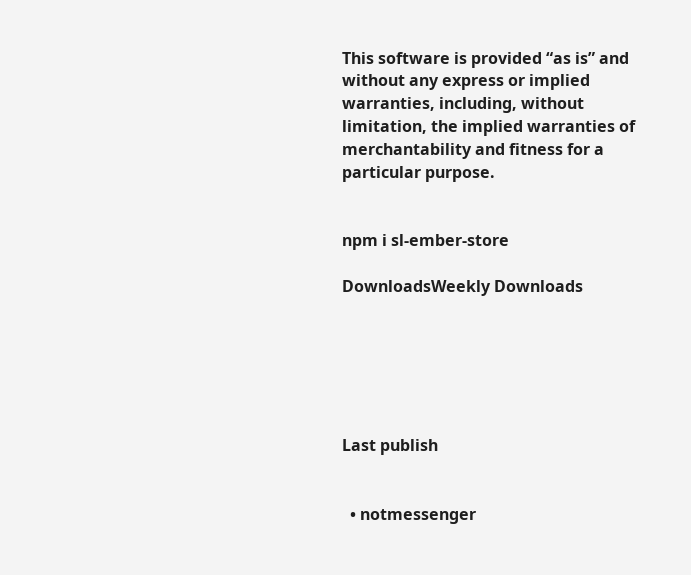This software is provided “as is” and without any express or implied warranties, including, without limitation, the implied warranties of merchantability and fitness for a particular purpose.


npm i sl-ember-store

DownloadsWeekly Downloads






Last publish


  • notmessenger